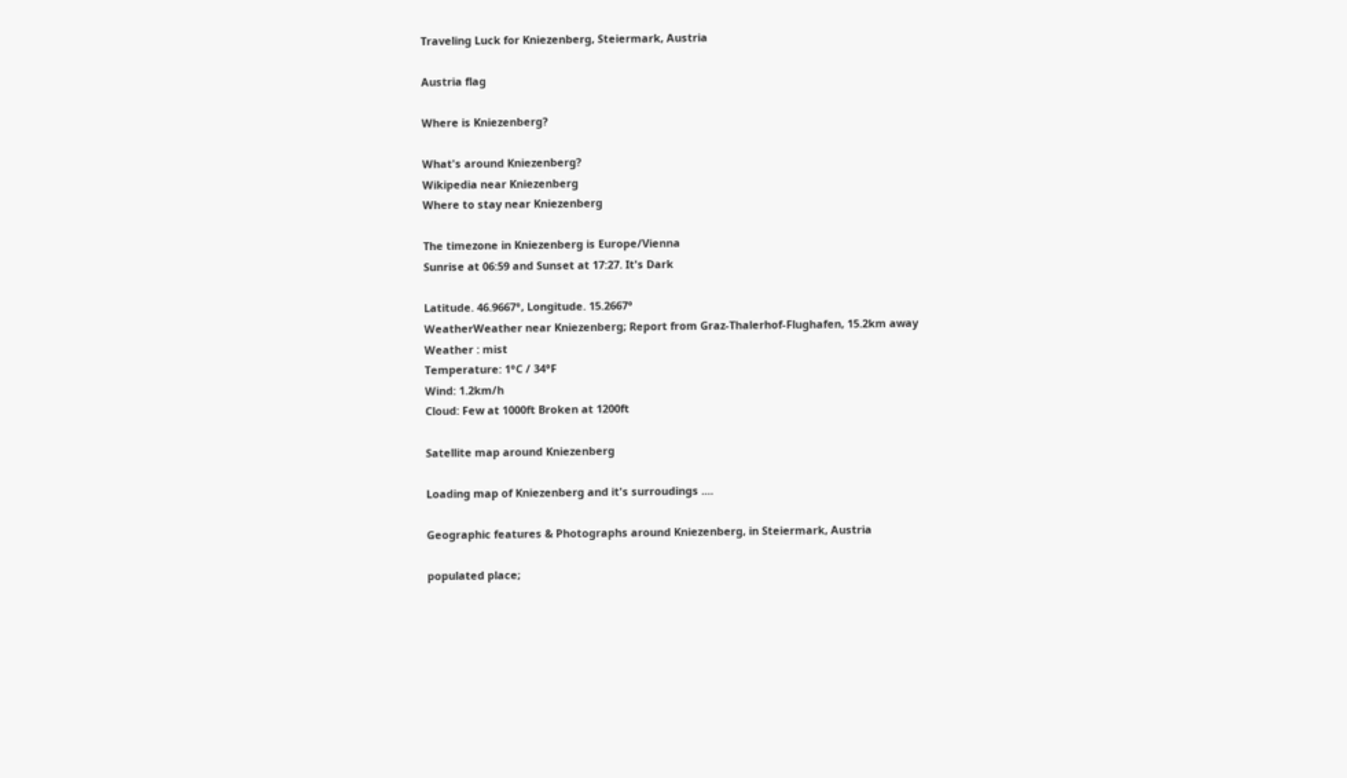Traveling Luck for Kniezenberg, Steiermark, Austria

Austria flag

Where is Kniezenberg?

What's around Kniezenberg?
Wikipedia near Kniezenberg
Where to stay near Kniezenberg

The timezone in Kniezenberg is Europe/Vienna
Sunrise at 06:59 and Sunset at 17:27. It's Dark

Latitude. 46.9667°, Longitude. 15.2667°
WeatherWeather near Kniezenberg; Report from Graz-Thalerhof-Flughafen, 15.2km away
Weather : mist
Temperature: 1°C / 34°F
Wind: 1.2km/h
Cloud: Few at 1000ft Broken at 1200ft

Satellite map around Kniezenberg

Loading map of Kniezenberg and it's surroudings ....

Geographic features & Photographs around Kniezenberg, in Steiermark, Austria

populated place;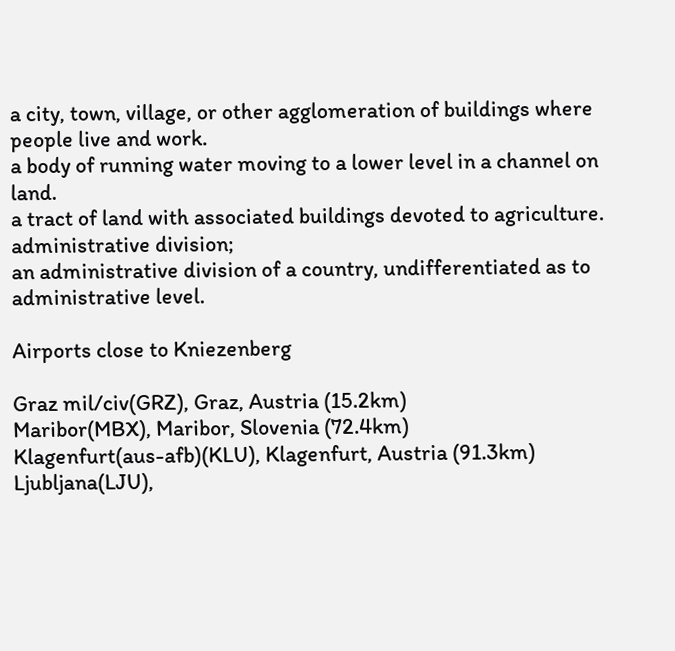a city, town, village, or other agglomeration of buildings where people live and work.
a body of running water moving to a lower level in a channel on land.
a tract of land with associated buildings devoted to agriculture.
administrative division;
an administrative division of a country, undifferentiated as to administrative level.

Airports close to Kniezenberg

Graz mil/civ(GRZ), Graz, Austria (15.2km)
Maribor(MBX), Maribor, Slovenia (72.4km)
Klagenfurt(aus-afb)(KLU), Klagenfurt, Austria (91.3km)
Ljubljana(LJU),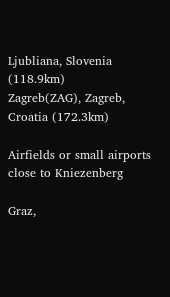Ljubliana, Slovenia (118.9km)
Zagreb(ZAG), Zagreb, Croatia (172.3km)

Airfields or small airports close to Kniezenberg

Graz,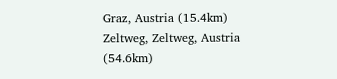Graz, Austria (15.4km)
Zeltweg, Zeltweg, Austria (54.6km)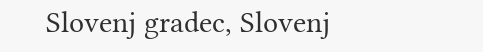Slovenj gradec, Slovenj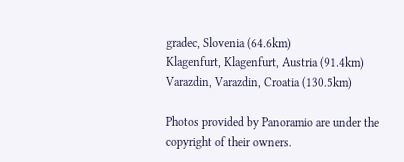gradec, Slovenia (64.6km)
Klagenfurt, Klagenfurt, Austria (91.4km)
Varazdin, Varazdin, Croatia (130.5km)

Photos provided by Panoramio are under the copyright of their owners.